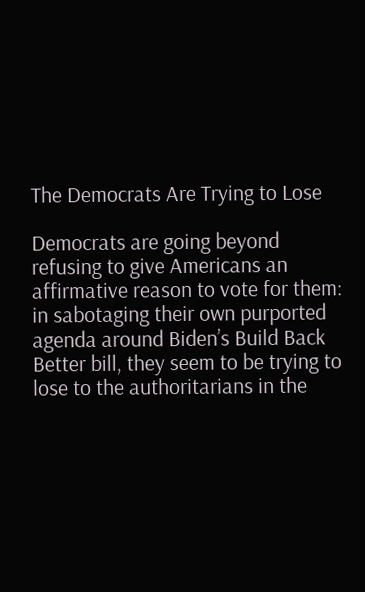The Democrats Are Trying to Lose

Democrats are going beyond refusing to give Americans an affirmative reason to vote for them: in sabotaging their own purported agenda around Biden’s Build Back Better bill, they seem to be trying to lose to the authoritarians in the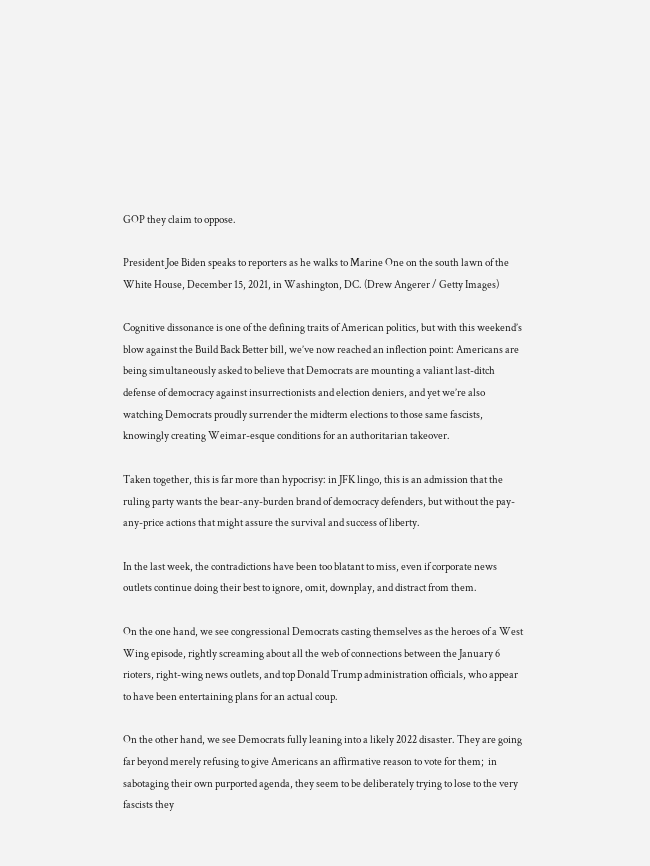GOP they claim to oppose.

President Joe Biden speaks to reporters as he walks to Marine One on the south lawn of the White House, December 15, 2021, in Washington, DC. (Drew Angerer / Getty Images)

Cognitive dissonance is one of the defining traits of American politics, but with this weekend’s blow against the Build Back Better bill, we’ve now reached an inflection point: Americans are being simultaneously asked to believe that Democrats are mounting a valiant last-ditch defense of democracy against insurrectionists and election deniers, and yet we’re also watching Democrats proudly surrender the midterm elections to those same fascists, knowingly creating Weimar-esque conditions for an authoritarian takeover.

Taken together, this is far more than hypocrisy: in JFK lingo, this is an admission that the ruling party wants the bear-any-burden brand of democracy defenders, but without the pay-any-price actions that might assure the survival and success of liberty.

In the last week, the contradictions have been too blatant to miss, even if corporate news outlets continue doing their best to ignore, omit, downplay, and distract from them.

On the one hand, we see congressional Democrats casting themselves as the heroes of a West Wing episode, rightly screaming about all the web of connections between the January 6 rioters, right-wing news outlets, and top Donald Trump administration officials, who appear to have been entertaining plans for an actual coup.

On the other hand, we see Democrats fully leaning into a likely 2022 disaster. They are going far beyond merely refusing to give Americans an affirmative reason to vote for them;  in sabotaging their own purported agenda, they seem to be deliberately trying to lose to the very fascists they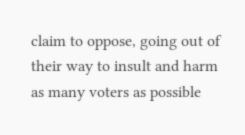claim to oppose, going out of their way to insult and harm as many voters as possible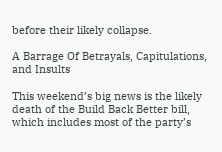before their likely collapse.

A Barrage Of Betrayals, Capitulations, and Insults

This weekend’s big news is the likely death of the Build Back Better bill, which includes most of the party’s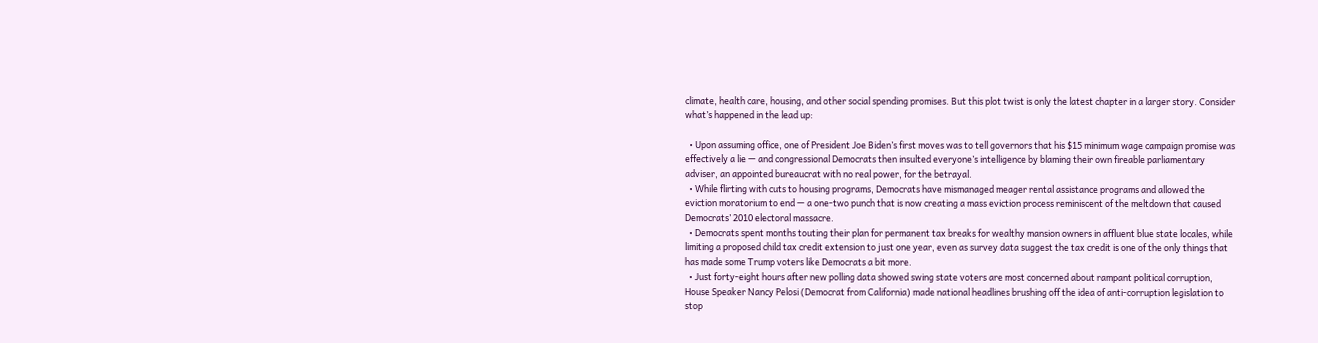climate, health care, housing, and other social spending promises. But this plot twist is only the latest chapter in a larger story. Consider what’s happened in the lead up:

  • Upon assuming office, one of President Joe Biden’s first moves was to tell governors that his $15 minimum wage campaign promise was effectively a lie — and congressional Democrats then insulted everyone’s intelligence by blaming their own fireable parliamentary adviser, an appointed bureaucrat with no real power, for the betrayal.
  • While flirting with cuts to housing programs, Democrats have mismanaged meager rental assistance programs and allowed the eviction moratorium to end — a one-two punch that is now creating a mass eviction process reminiscent of the meltdown that caused Democrats’ 2010 electoral massacre.
  • Democrats spent months touting their plan for permanent tax breaks for wealthy mansion owners in affluent blue state locales, while limiting a proposed child tax credit extension to just one year, even as survey data suggest the tax credit is one of the only things that has made some Trump voters like Democrats a bit more.
  • Just forty-eight hours after new polling data showed swing state voters are most concerned about rampant political corruption, House Speaker Nancy Pelosi (Democrat from California) made national headlines brushing off the idea of anti-corruption legislation to stop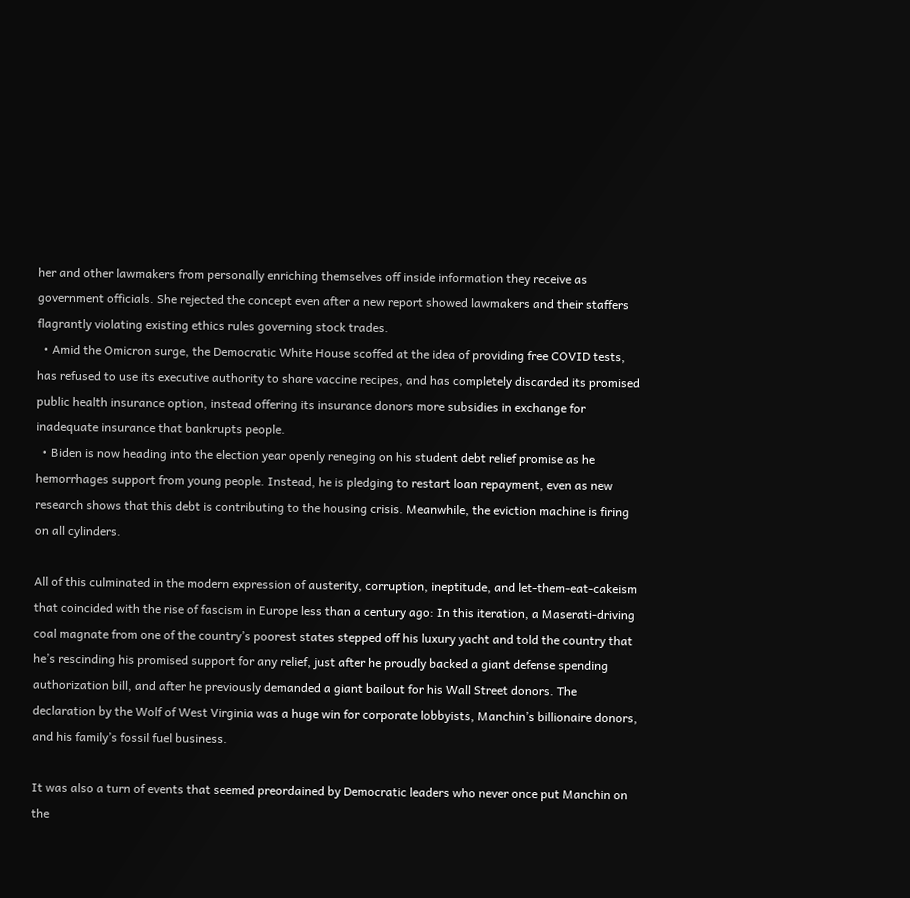her and other lawmakers from personally enriching themselves off inside information they receive as government officials. She rejected the concept even after a new report showed lawmakers and their staffers flagrantly violating existing ethics rules governing stock trades.
  • Amid the Omicron surge, the Democratic White House scoffed at the idea of providing free COVID tests, has refused to use its executive authority to share vaccine recipes, and has completely discarded its promised public health insurance option, instead offering its insurance donors more subsidies in exchange for inadequate insurance that bankrupts people.
  • Biden is now heading into the election year openly reneging on his student debt relief promise as he hemorrhages support from young people. Instead, he is pledging to restart loan repayment, even as new research shows that this debt is contributing to the housing crisis. Meanwhile, the eviction machine is firing on all cylinders.

All of this culminated in the modern expression of austerity, corruption, ineptitude, and let-them-eat-cakeism that coincided with the rise of fascism in Europe less than a century ago: In this iteration, a Maserati-driving coal magnate from one of the country’s poorest states stepped off his luxury yacht and told the country that he’s rescinding his promised support for any relief, just after he proudly backed a giant defense spending authorization bill, and after he previously demanded a giant bailout for his Wall Street donors. The declaration by the Wolf of West Virginia was a huge win for corporate lobbyists, Manchin’s billionaire donors, and his family’s fossil fuel business.

It was also a turn of events that seemed preordained by Democratic leaders who never once put Manchin on the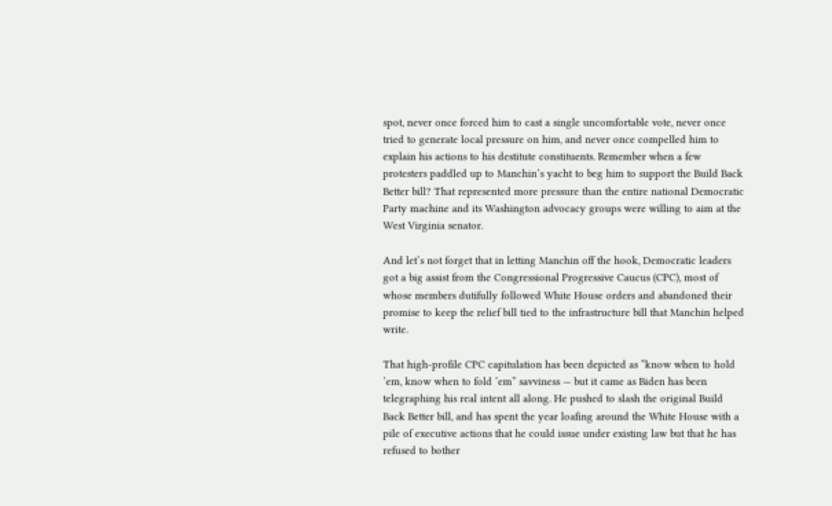spot, never once forced him to cast a single uncomfortable vote, never once tried to generate local pressure on him, and never once compelled him to explain his actions to his destitute constituents. Remember when a few protesters paddled up to Manchin’s yacht to beg him to support the Build Back Better bill? That represented more pressure than the entire national Democratic Party machine and its Washington advocacy groups were willing to aim at the West Virginia senator.

And let’s not forget that in letting Manchin off the hook, Democratic leaders got a big assist from the Congressional Progressive Caucus (CPC), most of whose members dutifully followed White House orders and abandoned their promise to keep the relief bill tied to the infrastructure bill that Manchin helped write.

That high-profile CPC capitulation has been depicted as “know when to hold ’em, know when to fold ’em” savviness — but it came as Biden has been telegraphing his real intent all along. He pushed to slash the original Build Back Better bill, and has spent the year loafing around the White House with a pile of executive actions that he could issue under existing law but that he has refused to bother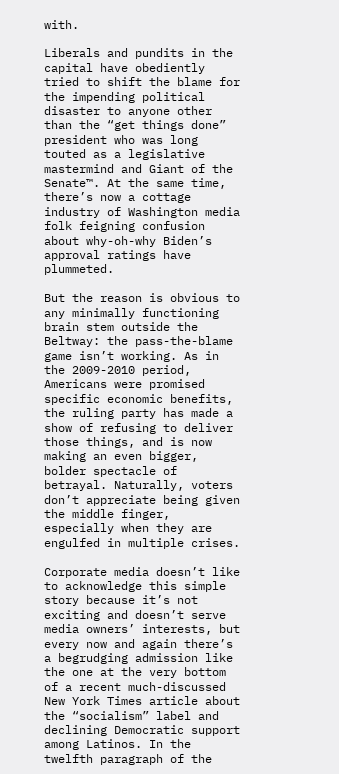with.

Liberals and pundits in the capital have obediently tried to shift the blame for the impending political disaster to anyone other than the “get things done” president who was long touted as a legislative mastermind and Giant of the Senate™. At the same time, there’s now a cottage industry of Washington media folk feigning confusion about why-oh-why Biden’s approval ratings have plummeted.

But the reason is obvious to any minimally functioning brain stem outside the Beltway: the pass-the-blame game isn’t working. As in the 2009-2010 period, Americans were promised specific economic benefits, the ruling party has made a show of refusing to deliver those things, and is now making an even bigger, bolder spectacle of betrayal. Naturally, voters don’t appreciate being given the middle finger, especially when they are engulfed in multiple crises.

Corporate media doesn’t like to acknowledge this simple story because it’s not exciting and doesn’t serve media owners’ interests, but every now and again there’s a begrudging admission like the one at the very bottom of a recent much-discussed New York Times article about the “socialism” label and declining Democratic support among Latinos. In the twelfth paragraph of the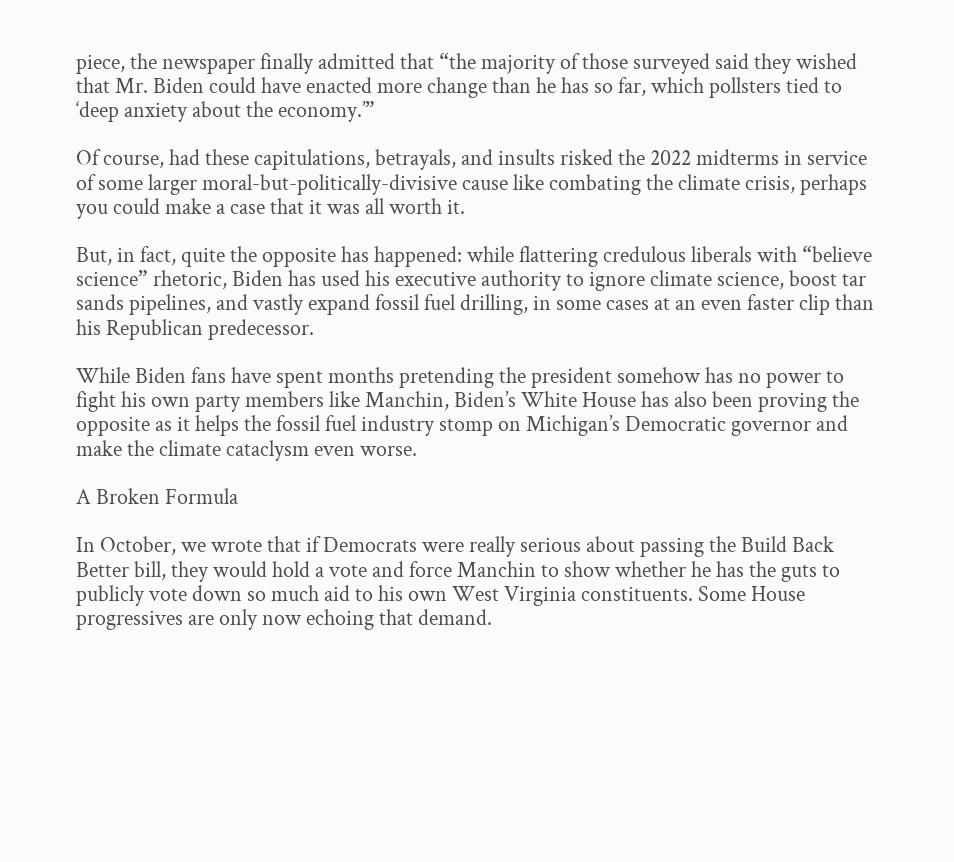piece, the newspaper finally admitted that “the majority of those surveyed said they wished that Mr. Biden could have enacted more change than he has so far, which pollsters tied to ‘deep anxiety about the economy.’”

Of course, had these capitulations, betrayals, and insults risked the 2022 midterms in service of some larger moral-but-politically-divisive cause like combating the climate crisis, perhaps you could make a case that it was all worth it.

But, in fact, quite the opposite has happened: while flattering credulous liberals with “believe science” rhetoric, Biden has used his executive authority to ignore climate science, boost tar sands pipelines, and vastly expand fossil fuel drilling, in some cases at an even faster clip than his Republican predecessor.

While Biden fans have spent months pretending the president somehow has no power to fight his own party members like Manchin, Biden’s White House has also been proving the opposite as it helps the fossil fuel industry stomp on Michigan’s Democratic governor and make the climate cataclysm even worse.

A Broken Formula

In October, we wrote that if Democrats were really serious about passing the Build Back Better bill, they would hold a vote and force Manchin to show whether he has the guts to publicly vote down so much aid to his own West Virginia constituents. Some House progressives are only now echoing that demand.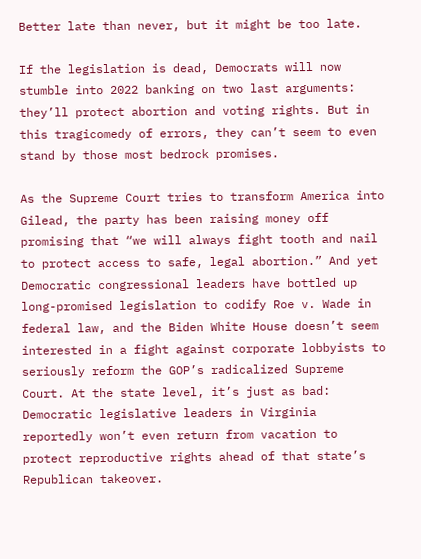Better late than never, but it might be too late.

If the legislation is dead, Democrats will now stumble into 2022 banking on two last arguments: they’ll protect abortion and voting rights. But in this tragicomedy of errors, they can’t seem to even stand by those most bedrock promises.

As the Supreme Court tries to transform America into Gilead, the party has been raising money off promising that “we will always fight tooth and nail to protect access to safe, legal abortion.” And yet Democratic congressional leaders have bottled up long-promised legislation to codify Roe v. Wade in federal law, and the Biden White House doesn’t seem interested in a fight against corporate lobbyists to seriously reform the GOP’s radicalized Supreme Court. At the state level, it’s just as bad: Democratic legislative leaders in Virginia reportedly won’t even return from vacation to protect reproductive rights ahead of that state’s Republican takeover.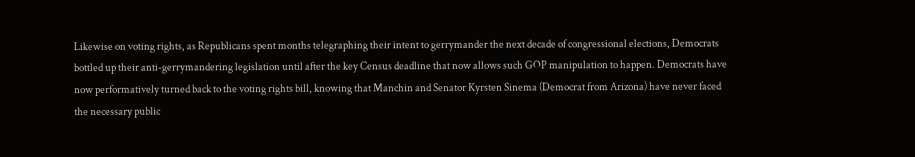Likewise on voting rights, as Republicans spent months telegraphing their intent to gerrymander the next decade of congressional elections, Democrats bottled up their anti-gerrymandering legislation until after the key Census deadline that now allows such GOP manipulation to happen. Democrats have now performatively turned back to the voting rights bill, knowing that Manchin and Senator Kyrsten Sinema (Democrat from Arizona) have never faced the necessary public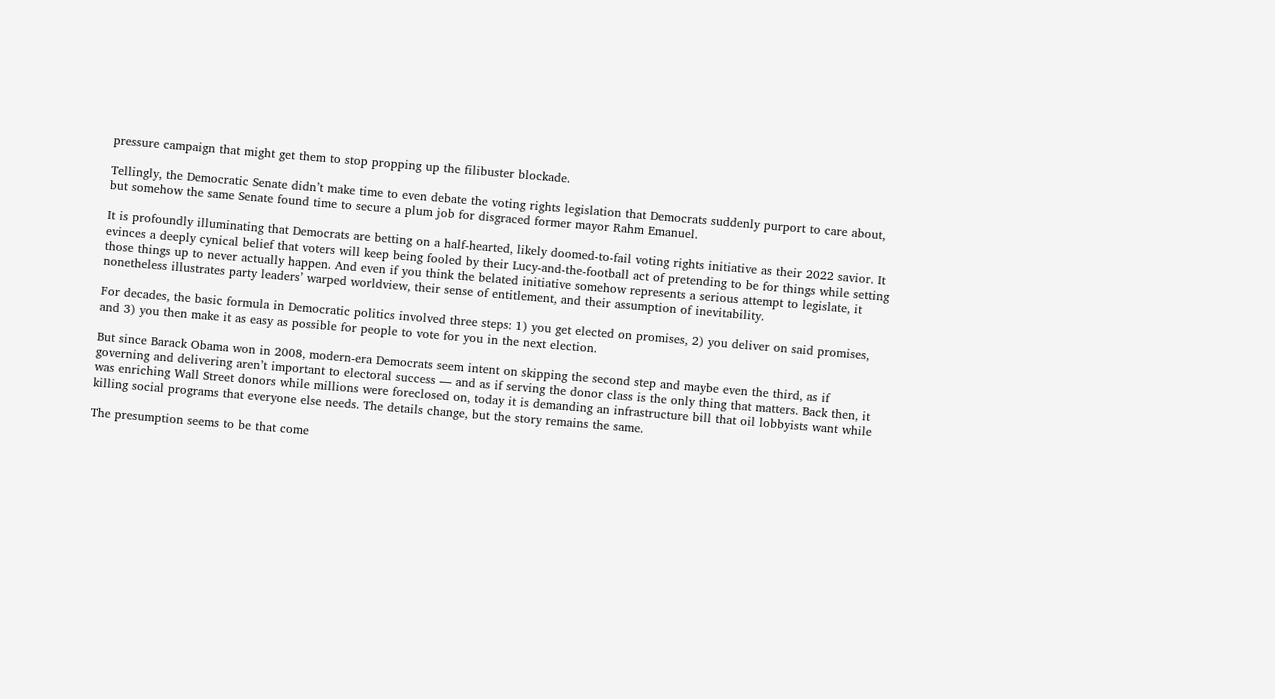pressure campaign that might get them to stop propping up the filibuster blockade.

Tellingly, the Democratic Senate didn’t make time to even debate the voting rights legislation that Democrats suddenly purport to care about, but somehow the same Senate found time to secure a plum job for disgraced former mayor Rahm Emanuel.

It is profoundly illuminating that Democrats are betting on a half-hearted, likely doomed-to-fail voting rights initiative as their 2022 savior. It evinces a deeply cynical belief that voters will keep being fooled by their Lucy-and-the-football act of pretending to be for things while setting those things up to never actually happen. And even if you think the belated initiative somehow represents a serious attempt to legislate, it nonetheless illustrates party leaders’ warped worldview, their sense of entitlement, and their assumption of inevitability.

For decades, the basic formula in Democratic politics involved three steps: 1) you get elected on promises, 2) you deliver on said promises, and 3) you then make it as easy as possible for people to vote for you in the next election.

But since Barack Obama won in 2008, modern-era Democrats seem intent on skipping the second step and maybe even the third, as if governing and delivering aren’t important to electoral success — and as if serving the donor class is the only thing that matters. Back then, it was enriching Wall Street donors while millions were foreclosed on, today it is demanding an infrastructure bill that oil lobbyists want while killing social programs that everyone else needs. The details change, but the story remains the same.

The presumption seems to be that come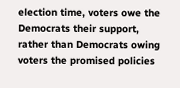election time, voters owe the Democrats their support, rather than Democrats owing voters the promised policies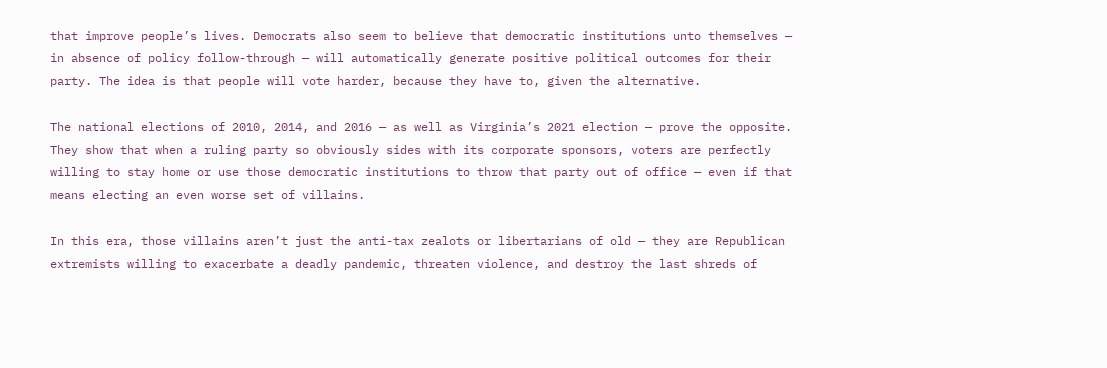that improve people’s lives. Democrats also seem to believe that democratic institutions unto themselves — in absence of policy follow-through — will automatically generate positive political outcomes for their party. The idea is that people will vote harder, because they have to, given the alternative.

The national elections of 2010, 2014, and 2016 — as well as Virginia’s 2021 election — prove the opposite. They show that when a ruling party so obviously sides with its corporate sponsors, voters are perfectly willing to stay home or use those democratic institutions to throw that party out of office — even if that means electing an even worse set of villains.

In this era, those villains aren’t just the anti-tax zealots or libertarians of old — they are Republican extremists willing to exacerbate a deadly pandemic, threaten violence, and destroy the last shreds of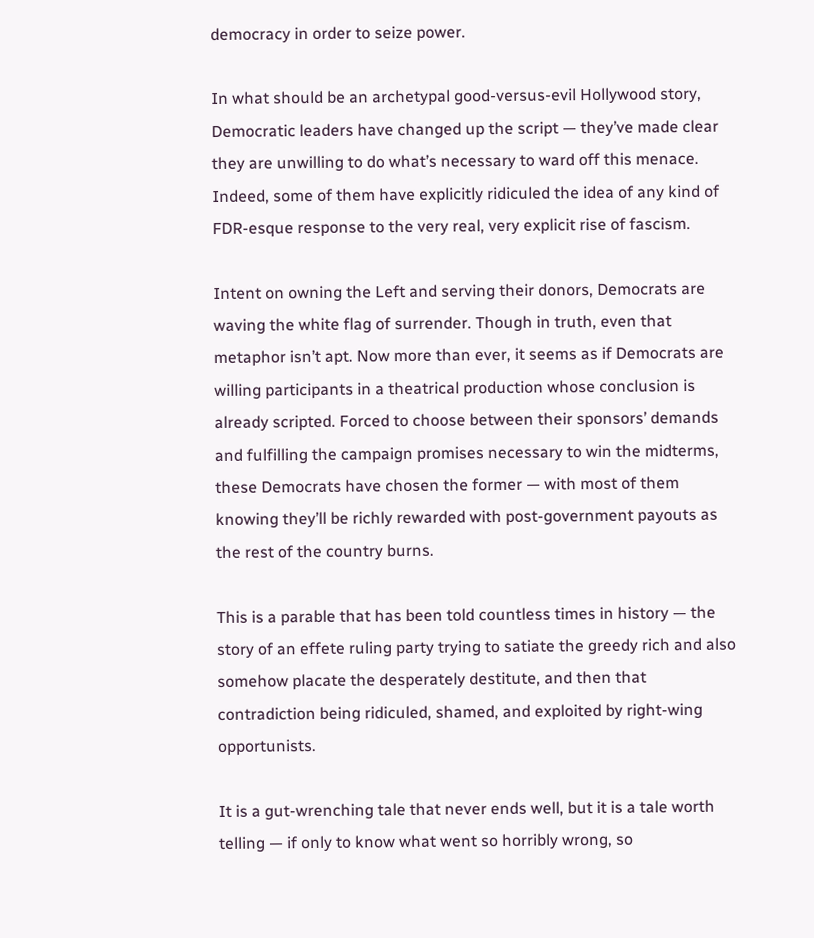democracy in order to seize power.

In what should be an archetypal good-versus-evil Hollywood story, Democratic leaders have changed up the script — they’ve made clear they are unwilling to do what’s necessary to ward off this menace. Indeed, some of them have explicitly ridiculed the idea of any kind of FDR-esque response to the very real, very explicit rise of fascism.

Intent on owning the Left and serving their donors, Democrats are waving the white flag of surrender. Though in truth, even that metaphor isn’t apt. Now more than ever, it seems as if Democrats are willing participants in a theatrical production whose conclusion is already scripted. Forced to choose between their sponsors’ demands and fulfilling the campaign promises necessary to win the midterms, these Democrats have chosen the former — with most of them knowing they’ll be richly rewarded with post-government payouts as the rest of the country burns.

This is a parable that has been told countless times in history — the story of an effete ruling party trying to satiate the greedy rich and also somehow placate the desperately destitute, and then that contradiction being ridiculed, shamed, and exploited by right-wing opportunists.

It is a gut-wrenching tale that never ends well, but it is a tale worth telling — if only to know what went so horribly wrong, so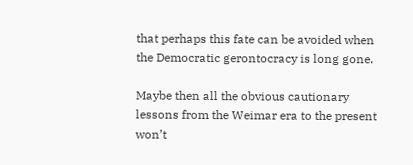that perhaps this fate can be avoided when the Democratic gerontocracy is long gone.

Maybe then all the obvious cautionary lessons from the Weimar era to the present won’t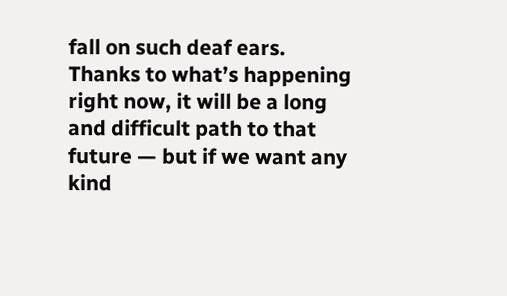fall on such deaf ears. Thanks to what’s happening right now, it will be a long and difficult path to that future — but if we want any kind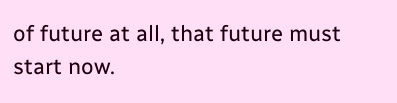of future at all, that future must start now.